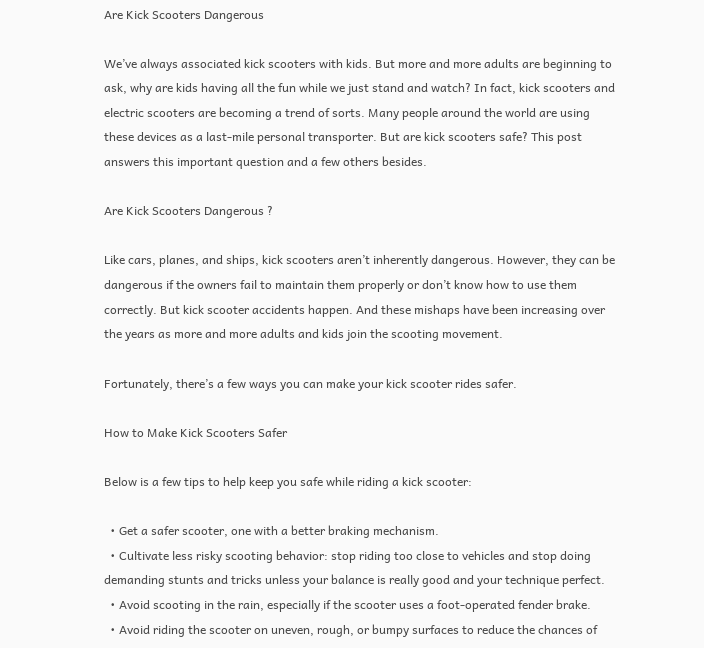Are Kick Scooters Dangerous

We’ve always associated kick scooters with kids. But more and more adults are beginning to ask, why are kids having all the fun while we just stand and watch? In fact, kick scooters and electric scooters are becoming a trend of sorts. Many people around the world are using these devices as a last-mile personal transporter. But are kick scooters safe? This post answers this important question and a few others besides.

Are Kick Scooters Dangerous ?

Like cars, planes, and ships, kick scooters aren’t inherently dangerous. However, they can be dangerous if the owners fail to maintain them properly or don’t know how to use them correctly. But kick scooter accidents happen. And these mishaps have been increasing over the years as more and more adults and kids join the scooting movement.

Fortunately, there’s a few ways you can make your kick scooter rides safer.

How to Make Kick Scooters Safer

Below is a few tips to help keep you safe while riding a kick scooter:

  • Get a safer scooter, one with a better braking mechanism.
  • Cultivate less risky scooting behavior: stop riding too close to vehicles and stop doing demanding stunts and tricks unless your balance is really good and your technique perfect.
  • Avoid scooting in the rain, especially if the scooter uses a foot-operated fender brake.
  • Avoid riding the scooter on uneven, rough, or bumpy surfaces to reduce the chances of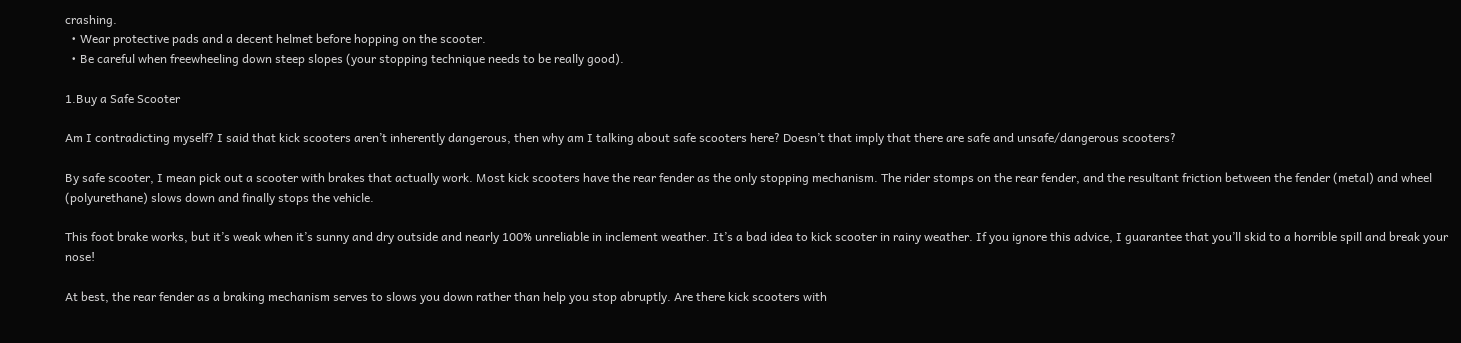crashing.
  • Wear protective pads and a decent helmet before hopping on the scooter.
  • Be careful when freewheeling down steep slopes (your stopping technique needs to be really good).

1.Buy a Safe Scooter

Am I contradicting myself? I said that kick scooters aren’t inherently dangerous, then why am I talking about safe scooters here? Doesn’t that imply that there are safe and unsafe/dangerous scooters?

By safe scooter, I mean pick out a scooter with brakes that actually work. Most kick scooters have the rear fender as the only stopping mechanism. The rider stomps on the rear fender, and the resultant friction between the fender (metal) and wheel (polyurethane) slows down and finally stops the vehicle.

This foot brake works, but it’s weak when it’s sunny and dry outside and nearly 100% unreliable in inclement weather. It’s a bad idea to kick scooter in rainy weather. If you ignore this advice, I guarantee that you’ll skid to a horrible spill and break your nose!

At best, the rear fender as a braking mechanism serves to slows you down rather than help you stop abruptly. Are there kick scooters with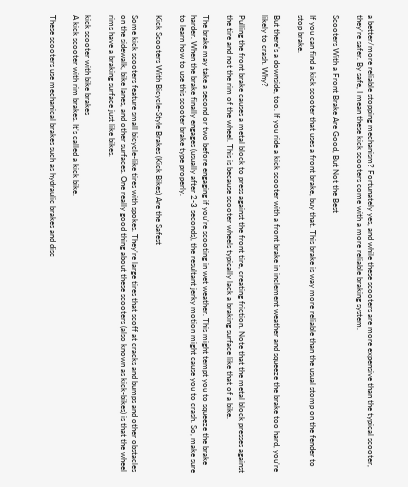a better/more reliable stopping mechanism? Fortunately yes, and while these scooters are more expensive than the typical scooter, they’re safer. By safe, I mean these kick scooters come with a more reliable braking system.

Scooters With a Front Brake Are Good, But Not the Best

If you can find a kick scooter that uses a front brake, buy that. This brake is way more reliable than the usual stomp on the fender to stop brake.

But there’s a downside, too. If you ride a kick scooter with a front brake in inclement weather and squeeze the brake too hard, you’re likely to crash. Why?

Pulling the front brake causes a metal block to press against the front tire, creating friction. Note that the metal block presses against the tire and not the rim of the wheel. This is because scooter wheels typically lack a braking surface like that of a bike.

The brake may take a second or two before engaging if you’re scooting in wet weather. This might tempt you to squeeze the brake harder. When the brake finally engages (usually after 2-3 seconds), the resultant jerky motion might cause you to crash. So, make sure to learn how to use this scooter brake type properly.

Kick Scooters With Bicycle-Style Brakes (Kick Bikes) Are the Safest

Some kick scooters feature small bicycle-like tires with spokes. They’re large tires that scoff at cracks and bumps and other obstacles on the sidewalk, bike lanes, and other surfaces. One really good thing about these scooters (also known as kick-bikes) is that the wheel rims have a braking surface just like bikes.

kick scooter with bike brakes
A kick scooter with rim brakes. It’s called a kick bike.

These scooters use mechanical brakes such as hydraulic brakes and disc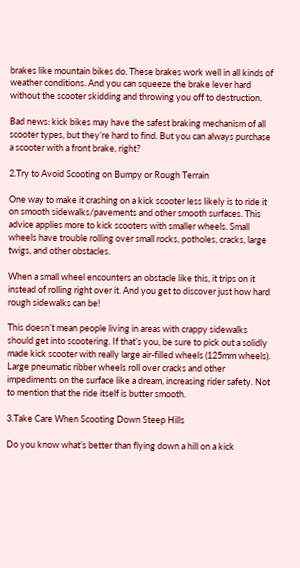brakes like mountain bikes do. These brakes work well in all kinds of weather conditions. And you can squeeze the brake lever hard without the scooter skidding and throwing you off to destruction.

Bad news: kick bikes may have the safest braking mechanism of all scooter types, but they’re hard to find. But you can always purchase a scooter with a front brake, right?

2.Try to Avoid Scooting on Bumpy or Rough Terrain

One way to make it crashing on a kick scooter less likely is to ride it on smooth sidewalks/pavements and other smooth surfaces. This advice applies more to kick scooters with smaller wheels. Small wheels have trouble rolling over small rocks, potholes, cracks, large twigs, and other obstacles.

When a small wheel encounters an obstacle like this, it trips on it instead of rolling right over it. And you get to discover just how hard rough sidewalks can be!

This doesn’t mean people living in areas with crappy sidewalks should get into scootering. If that’s you, be sure to pick out a solidly made kick scooter with really large air-filled wheels (125mm wheels). Large pneumatic ribber wheels roll over cracks and other impediments on the surface like a dream, increasing rider safety. Not to mention that the ride itself is butter smooth.

3.Take Care When Scooting Down Steep Hills

Do you know what’s better than flying down a hill on a kick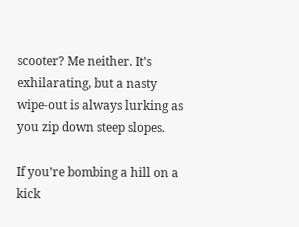scooter? Me neither. It’s exhilarating, but a nasty wipe-out is always lurking as you zip down steep slopes.

If you’re bombing a hill on a kick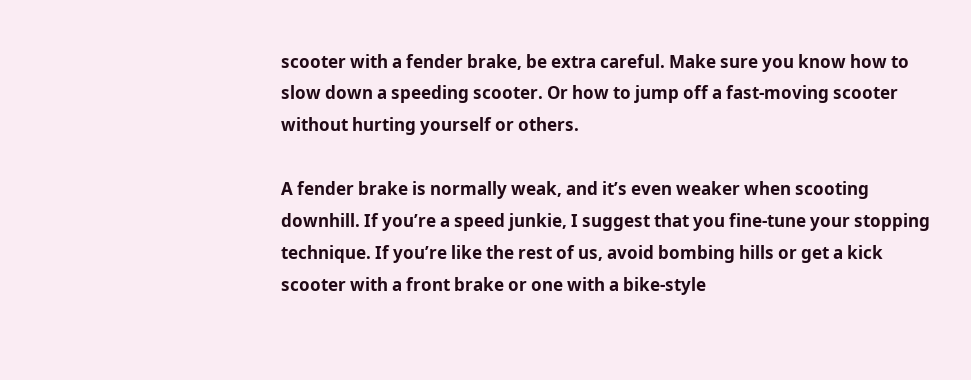scooter with a fender brake, be extra careful. Make sure you know how to slow down a speeding scooter. Or how to jump off a fast-moving scooter without hurting yourself or others.

A fender brake is normally weak, and it’s even weaker when scooting downhill. If you’re a speed junkie, I suggest that you fine-tune your stopping technique. If you’re like the rest of us, avoid bombing hills or get a kick scooter with a front brake or one with a bike-style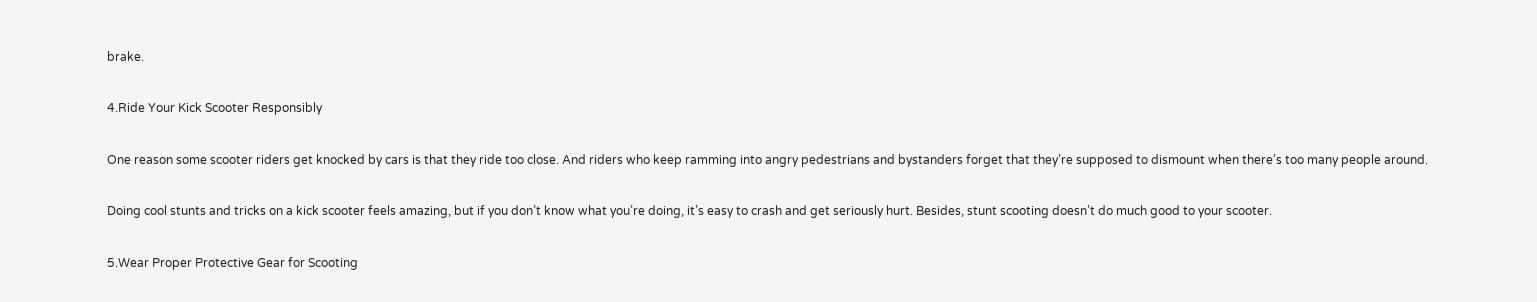brake.

4.Ride Your Kick Scooter Responsibly

One reason some scooter riders get knocked by cars is that they ride too close. And riders who keep ramming into angry pedestrians and bystanders forget that they’re supposed to dismount when there’s too many people around.

Doing cool stunts and tricks on a kick scooter feels amazing, but if you don’t know what you’re doing, it’s easy to crash and get seriously hurt. Besides, stunt scooting doesn’t do much good to your scooter.

5.Wear Proper Protective Gear for Scooting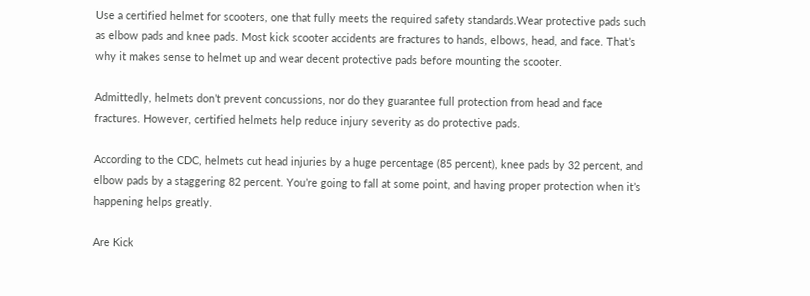Use a certified helmet for scooters, one that fully meets the required safety standards.Wear protective pads such as elbow pads and knee pads. Most kick scooter accidents are fractures to hands, elbows, head, and face. That’s why it makes sense to helmet up and wear decent protective pads before mounting the scooter.

Admittedly, helmets don’t prevent concussions, nor do they guarantee full protection from head and face fractures. However, certified helmets help reduce injury severity as do protective pads.

According to the CDC, helmets cut head injuries by a huge percentage (85 percent), knee pads by 32 percent, and elbow pads by a staggering 82 percent. You’re going to fall at some point, and having proper protection when it’s happening helps greatly.

Are Kick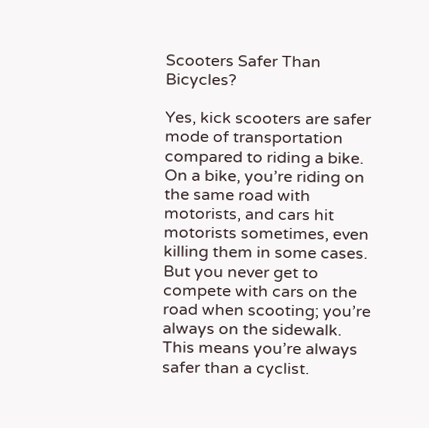Scooters Safer Than Bicycles?

Yes, kick scooters are safer mode of transportation compared to riding a bike. On a bike, you’re riding on the same road with motorists, and cars hit motorists sometimes, even killing them in some cases. But you never get to compete with cars on the road when scooting; you’re always on the sidewalk. This means you’re always safer than a cyclist.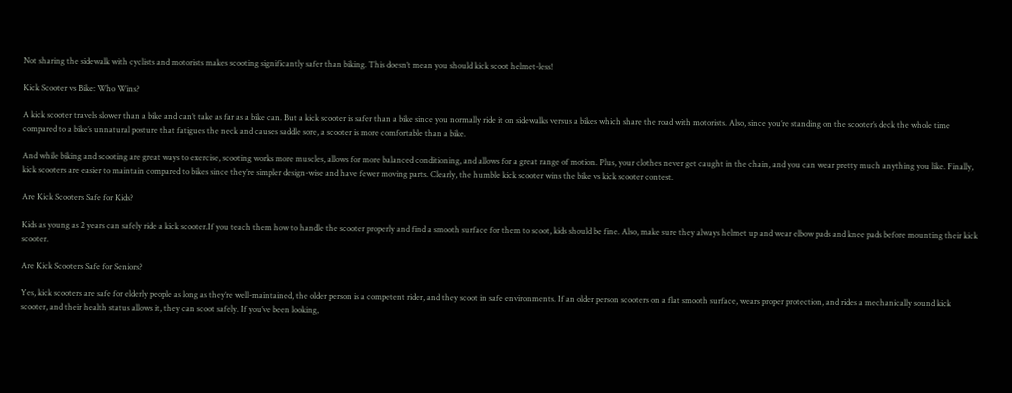Not sharing the sidewalk with cyclists and motorists makes scooting significantly safer than biking. This doesn’t mean you should kick scoot helmet-less!

Kick Scooter vs Bike: Who Wins?

A kick scooter travels slower than a bike and can’t take as far as a bike can. But a kick scooter is safer than a bike since you normally ride it on sidewalks versus a bikes which share the road with motorists. Also, since you’re standing on the scooter’s deck the whole time compared to a bike’s unnatural posture that fatigues the neck and causes saddle sore, a scooter is more comfortable than a bike.

And while biking and scooting are great ways to exercise, scooting works more muscles, allows for more balanced conditioning, and allows for a great range of motion. Plus, your clothes never get caught in the chain, and you can wear pretty much anything you like. Finally, kick scooters are easier to maintain compared to bikes since they’re simpler design-wise and have fewer moving parts. Clearly, the humble kick scooter wins the bike vs kick scooter contest.

Are Kick Scooters Safe for Kids?

Kids as young as 2 years can safely ride a kick scooter.If you teach them how to handle the scooter properly and find a smooth surface for them to scoot, kids should be fine. Also, make sure they always helmet up and wear elbow pads and knee pads before mounting their kick scooter.

Are Kick Scooters Safe for Seniors?

Yes, kick scooters are safe for elderly people as long as they’re well-maintained, the older person is a competent rider, and they scoot in safe environments. If an older person scooters on a flat smooth surface, wears proper protection, and rides a mechanically sound kick scooter, and their health status allows it, they can scoot safely. If you’ve been looking,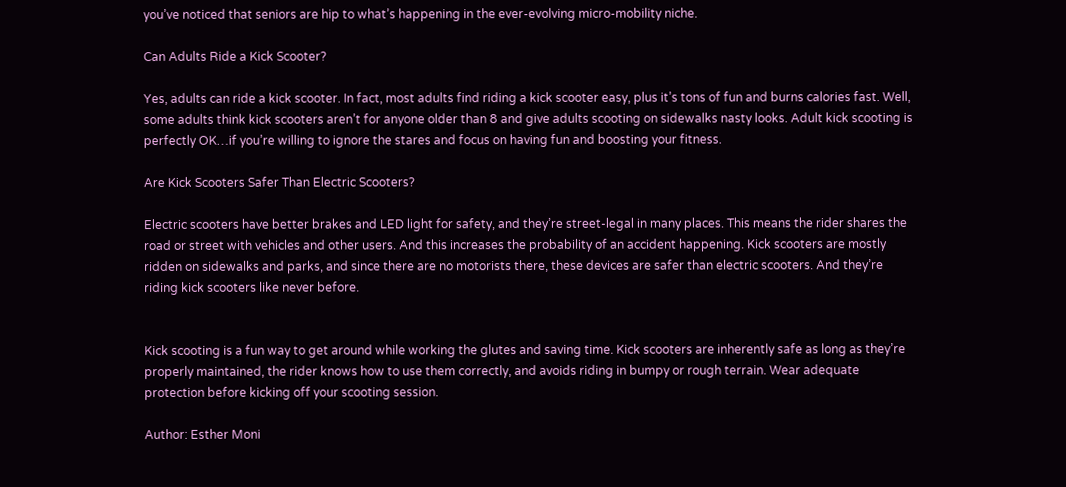you’ve noticed that seniors are hip to what’s happening in the ever-evolving micro-mobility niche.

Can Adults Ride a Kick Scooter?

Yes, adults can ride a kick scooter. In fact, most adults find riding a kick scooter easy, plus it’s tons of fun and burns calories fast. Well, some adults think kick scooters aren’t for anyone older than 8 and give adults scooting on sidewalks nasty looks. Adult kick scooting is perfectly OK…if you’re willing to ignore the stares and focus on having fun and boosting your fitness.

Are Kick Scooters Safer Than Electric Scooters?

Electric scooters have better brakes and LED light for safety, and they’re street-legal in many places. This means the rider shares the road or street with vehicles and other users. And this increases the probability of an accident happening. Kick scooters are mostly ridden on sidewalks and parks, and since there are no motorists there, these devices are safer than electric scooters. And they’re riding kick scooters like never before.


Kick scooting is a fun way to get around while working the glutes and saving time. Kick scooters are inherently safe as long as they’re properly maintained, the rider knows how to use them correctly, and avoids riding in bumpy or rough terrain. Wear adequate protection before kicking off your scooting session.

Author: Esther Moni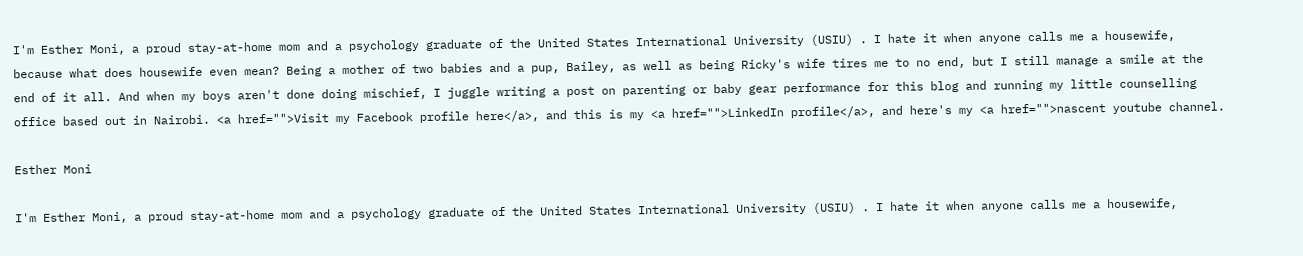I'm Esther Moni, a proud stay-at-home mom and a psychology graduate of the United States International University (USIU) . I hate it when anyone calls me a housewife, because what does housewife even mean? Being a mother of two babies and a pup, Bailey, as well as being Ricky's wife tires me to no end, but I still manage a smile at the end of it all. And when my boys aren't done doing mischief, I juggle writing a post on parenting or baby gear performance for this blog and running my little counselling office based out in Nairobi. <a href="">Visit my Facebook profile here</a>, and this is my <a href="">LinkedIn profile</a>, and here's my <a href="">nascent youtube channel.

Esther Moni

I'm Esther Moni, a proud stay-at-home mom and a psychology graduate of the United States International University (USIU) . I hate it when anyone calls me a housewife,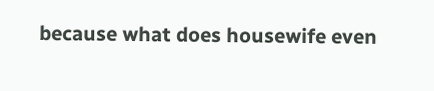because what does housewife even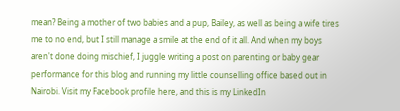mean? Being a mother of two babies and a pup, Bailey, as well as being a wife tires me to no end, but I still manage a smile at the end of it all. And when my boys aren't done doing mischief, I juggle writing a post on parenting or baby gear performance for this blog and running my little counselling office based out in Nairobi. Visit my Facebook profile here, and this is my LinkedIn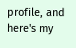profile, and here's my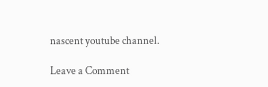nascent youtube channel.

Leave a Comment